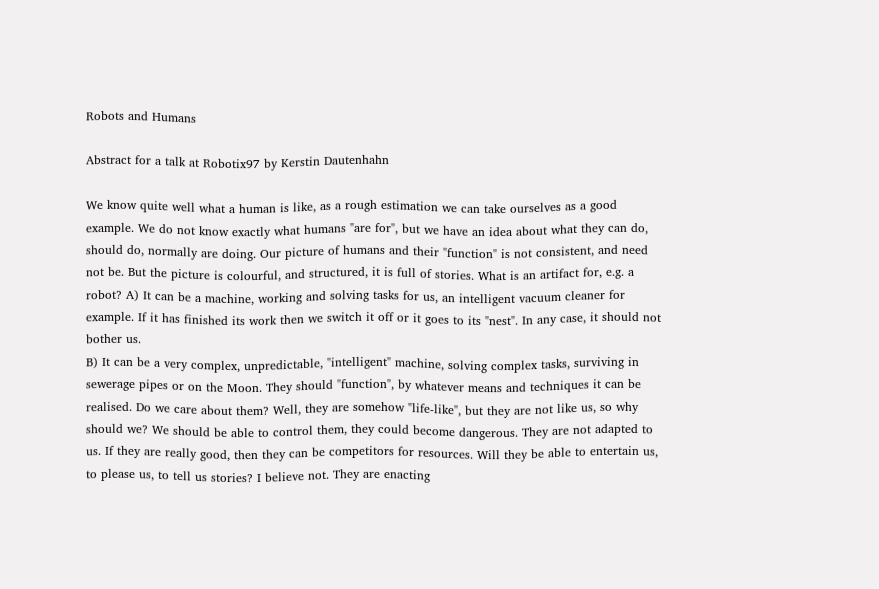Robots and Humans

Abstract for a talk at Robotix97 by Kerstin Dautenhahn

We know quite well what a human is like, as a rough estimation we can take ourselves as a good example. We do not know exactly what humans "are for", but we have an idea about what they can do, should do, normally are doing. Our picture of humans and their "function" is not consistent, and need not be. But the picture is colourful, and structured, it is full of stories. What is an artifact for, e.g. a robot? A) It can be a machine, working and solving tasks for us, an intelligent vacuum cleaner for example. If it has finished its work then we switch it off or it goes to its "nest". In any case, it should not bother us.
B) It can be a very complex, unpredictable, "intelligent" machine, solving complex tasks, surviving in sewerage pipes or on the Moon. They should "function", by whatever means and techniques it can be realised. Do we care about them? Well, they are somehow "life-like", but they are not like us, so why should we? We should be able to control them, they could become dangerous. They are not adapted to us. If they are really good, then they can be competitors for resources. Will they be able to entertain us, to please us, to tell us stories? I believe not. They are enacting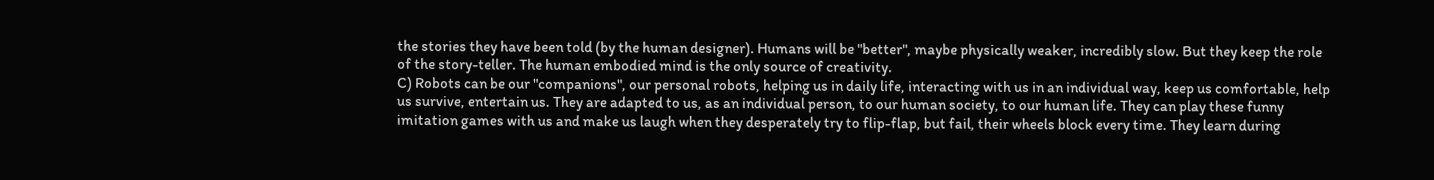the stories they have been told (by the human designer). Humans will be "better", maybe physically weaker, incredibly slow. But they keep the role of the story-teller. The human embodied mind is the only source of creativity.
C) Robots can be our "companions", our personal robots, helping us in daily life, interacting with us in an individual way, keep us comfortable, help us survive, entertain us. They are adapted to us, as an individual person, to our human society, to our human life. They can play these funny imitation games with us and make us laugh when they desperately try to flip-flap, but fail, their wheels block every time. They learn during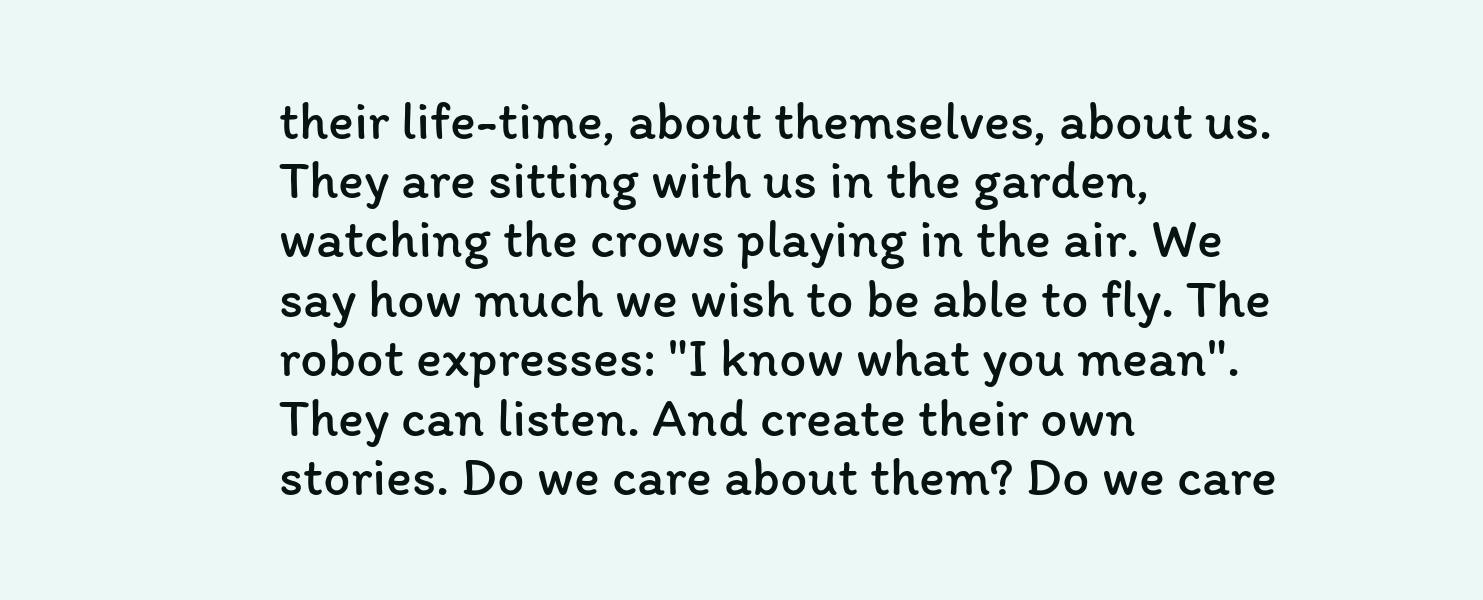their life-time, about themselves, about us. They are sitting with us in the garden, watching the crows playing in the air. We say how much we wish to be able to fly. The robot expresses: "I know what you mean".
They can listen. And create their own stories. Do we care about them? Do we care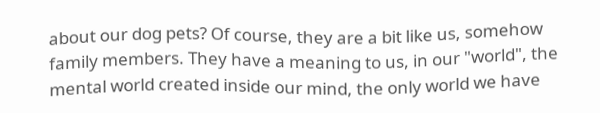about our dog pets? Of course, they are a bit like us, somehow family members. They have a meaning to us, in our "world", the mental world created inside our mind, the only world we have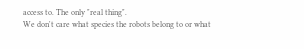access to. The only "real thing".
We don't care what species the robots belong to or what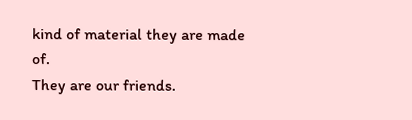kind of material they are made of.
They are our friends.